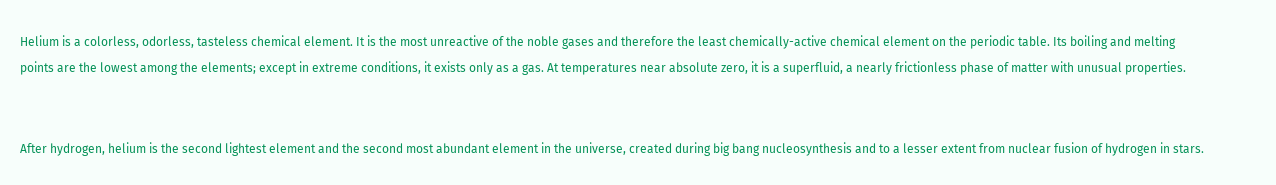Helium is a colorless, odorless, tasteless chemical element. It is the most unreactive of the noble gases and therefore the least chemically-active chemical element on the periodic table. Its boiling and melting points are the lowest among the elements; except in extreme conditions, it exists only as a gas. At temperatures near absolute zero, it is a superfluid, a nearly frictionless phase of matter with unusual properties.


After hydrogen, helium is the second lightest element and the second most abundant element in the universe, created during big bang nucleosynthesis and to a lesser extent from nuclear fusion of hydrogen in stars.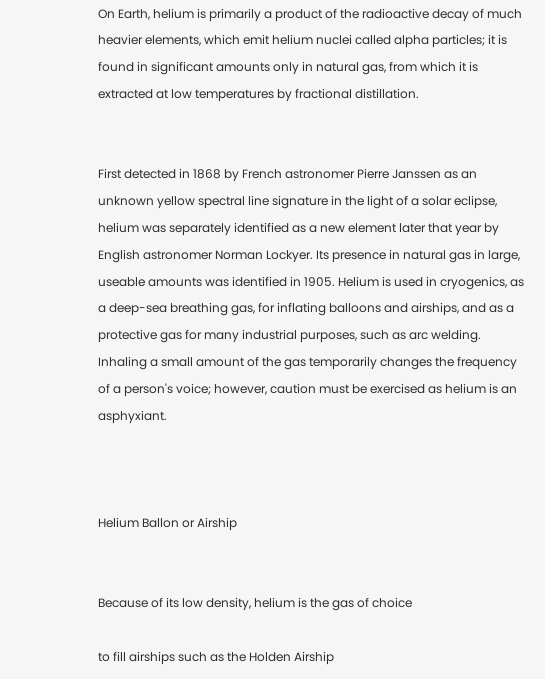On Earth, helium is primarily a product of the radioactive decay of much heavier elements, which emit helium nuclei called alpha particles; it is found in significant amounts only in natural gas, from which it is extracted at low temperatures by fractional distillation.


First detected in 1868 by French astronomer Pierre Janssen as an unknown yellow spectral line signature in the light of a solar eclipse, helium was separately identified as a new element later that year by English astronomer Norman Lockyer. Its presence in natural gas in large, useable amounts was identified in 1905. Helium is used in cryogenics, as a deep-sea breathing gas, for inflating balloons and airships, and as a protective gas for many industrial purposes, such as arc welding. Inhaling a small amount of the gas temporarily changes the frequency of a person's voice; however, caution must be exercised as helium is an asphyxiant.



Helium Ballon or Airship


Because of its low density, helium is the gas of choice

to fill airships such as the Holden Airship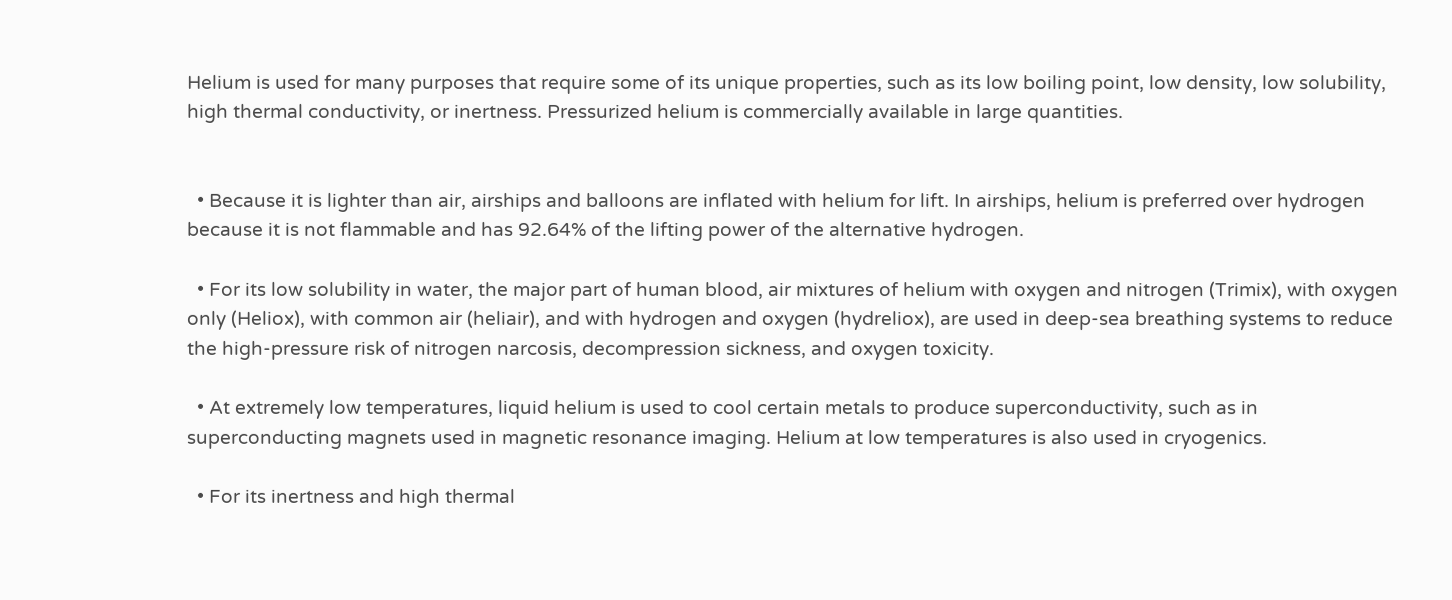Helium is used for many purposes that require some of its unique properties, such as its low boiling point, low density, low solubility, high thermal conductivity, or inertness. Pressurized helium is commercially available in large quantities.


  • Because it is lighter than air, airships and balloons are inflated with helium for lift. In airships, helium is preferred over hydrogen because it is not flammable and has 92.64% of the lifting power of the alternative hydrogen.

  • For its low solubility in water, the major part of human blood, air mixtures of helium with oxygen and nitrogen (Trimix), with oxygen only (Heliox), with common air (heliair), and with hydrogen and oxygen (hydreliox), are used in deep-sea breathing systems to reduce the high-pressure risk of nitrogen narcosis, decompression sickness, and oxygen toxicity.

  • At extremely low temperatures, liquid helium is used to cool certain metals to produce superconductivity, such as in superconducting magnets used in magnetic resonance imaging. Helium at low temperatures is also used in cryogenics.

  • For its inertness and high thermal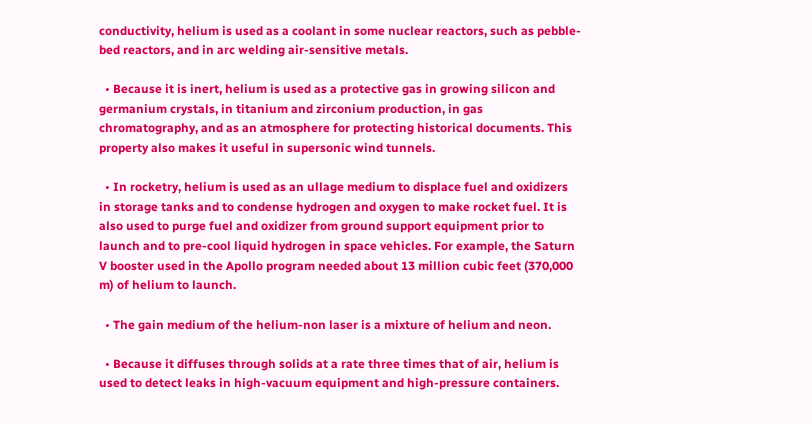conductivity, helium is used as a coolant in some nuclear reactors, such as pebble-bed reactors, and in arc welding air-sensitive metals.

  • Because it is inert, helium is used as a protective gas in growing silicon and germanium crystals, in titanium and zirconium production, in gas chromatography, and as an atmosphere for protecting historical documents. This property also makes it useful in supersonic wind tunnels.

  • In rocketry, helium is used as an ullage medium to displace fuel and oxidizers in storage tanks and to condense hydrogen and oxygen to make rocket fuel. It is also used to purge fuel and oxidizer from ground support equipment prior to launch and to pre-cool liquid hydrogen in space vehicles. For example, the Saturn V booster used in the Apollo program needed about 13 million cubic feet (370,000 m) of helium to launch.

  • The gain medium of the helium-non laser is a mixture of helium and neon.

  • Because it diffuses through solids at a rate three times that of air, helium is used to detect leaks in high-vacuum equipment and high-pressure containers.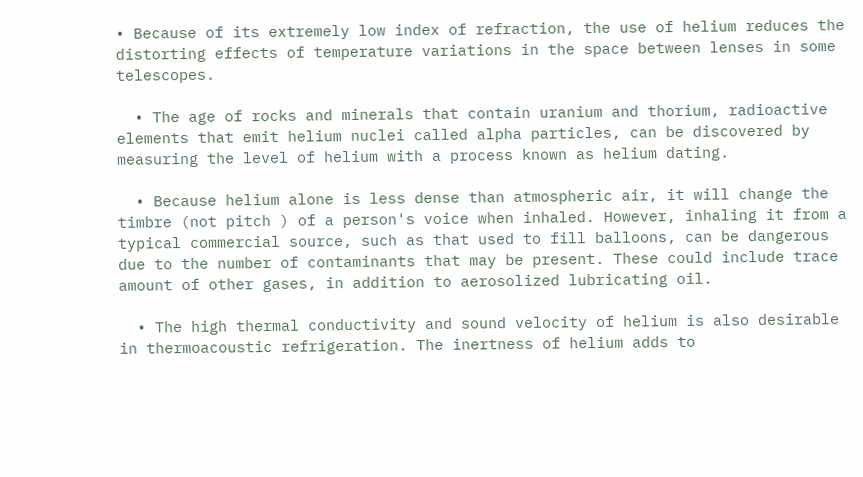• Because of its extremely low index of refraction, the use of helium reduces the distorting effects of temperature variations in the space between lenses in some telescopes.

  • The age of rocks and minerals that contain uranium and thorium, radioactive elements that emit helium nuclei called alpha particles, can be discovered by measuring the level of helium with a process known as helium dating.

  • Because helium alone is less dense than atmospheric air, it will change the timbre (not pitch ) of a person's voice when inhaled. However, inhaling it from a typical commercial source, such as that used to fill balloons, can be dangerous due to the number of contaminants that may be present. These could include trace amount of other gases, in addition to aerosolized lubricating oil.

  • The high thermal conductivity and sound velocity of helium is also desirable in thermoacoustic refrigeration. The inertness of helium adds to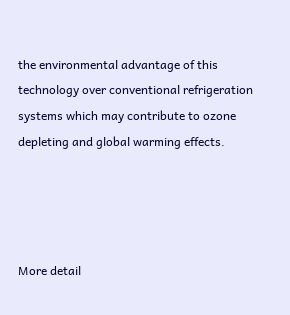the environmental advantage of this technology over conventional refrigeration systems which may contribute to ozone depleting and global warming effects.




More detail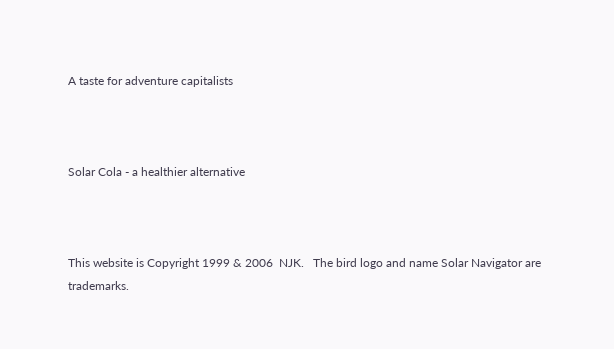A taste for adventure capitalists



Solar Cola - a healthier alternative



This website is Copyright 1999 & 2006  NJK.   The bird logo and name Solar Navigator are trademarks.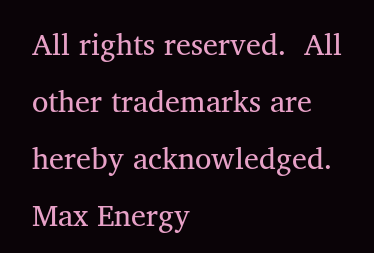All rights reserved.  All other trademarks are hereby acknowledged.       Max Energy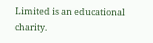Limited is an educational charity.